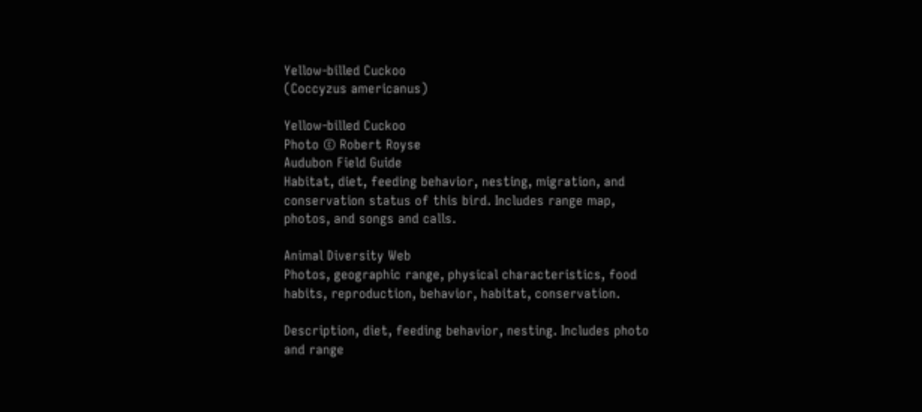Yellow-billed Cuckoo
(Coccyzus americanus)

Yellow-billed Cuckoo
Photo © Robert Royse
Audubon Field Guide
Habitat, diet, feeding behavior, nesting, migration, and conservation status of this bird. Includes range map, photos, and songs and calls.

Animal Diversity Web
Photos, geographic range, physical characteristics, food habits, reproduction, behavior, habitat, conservation.

Description, diet, feeding behavior, nesting. Includes photo and range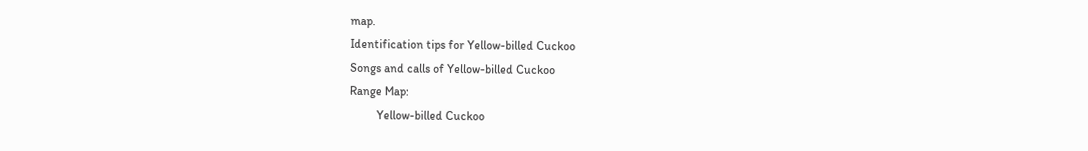map.
Identification tips for Yellow-billed Cuckoo
Songs and calls of Yellow-billed Cuckoo
Range Map:
         Yellow-billed Cuckoo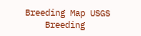Breeding Map USGS
    Breeding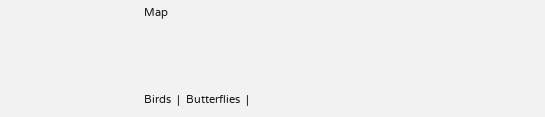Map



Birds  |  Butterflies  |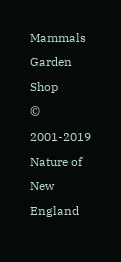Mammals
Garden Shop
© 2001-2019 Nature of New England